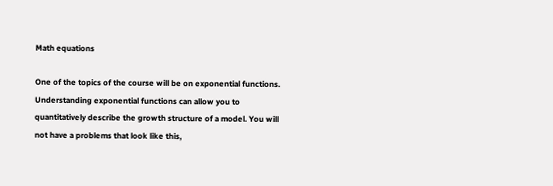Math equations

One of the topics of the course will be on exponential functions. Understanding exponential functions can allow you to quantitatively describe the growth structure of a model. You will not have a problems that look like this,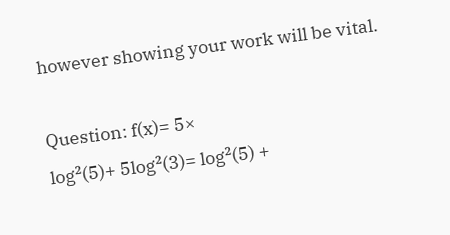however showing your work will be vital.

Question: f(x)= 5×
log²(5)+ 5log²(3)= log²(5) +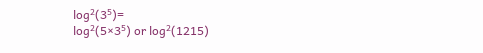log²(3⁵)=
log²(5×3⁵) or log²(1215)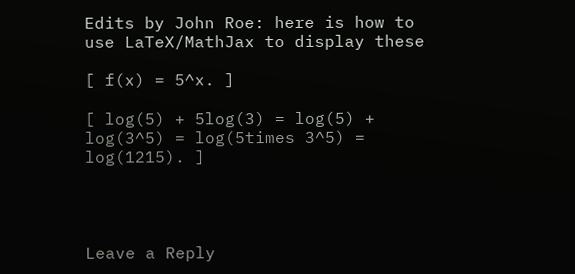Edits by John Roe: here is how to use LaTeX/MathJax to display these

[ f(x) = 5^x. ]

[ log(5) + 5log(3) = log(5) + log(3^5) = log(5times 3^5) = log(1215). ]




Leave a Reply